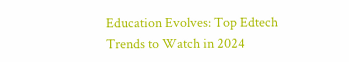Education Evolves: Top Edtech Trends to Watch in 2024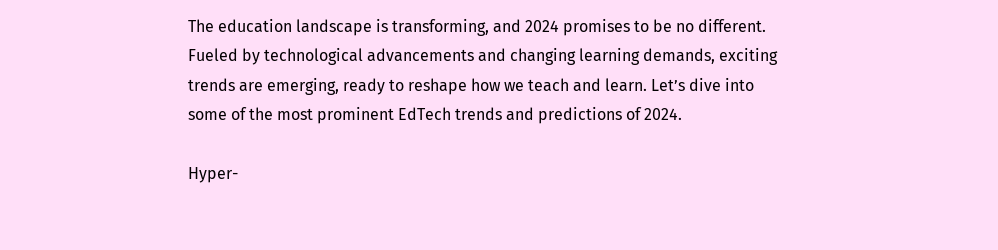The education landscape is transforming, and 2024 promises to be no different. Fueled by technological advancements and changing learning demands, exciting trends are emerging, ready to reshape how we teach and learn. Let’s dive into some of the most prominent EdTech trends and predictions of 2024.

Hyper-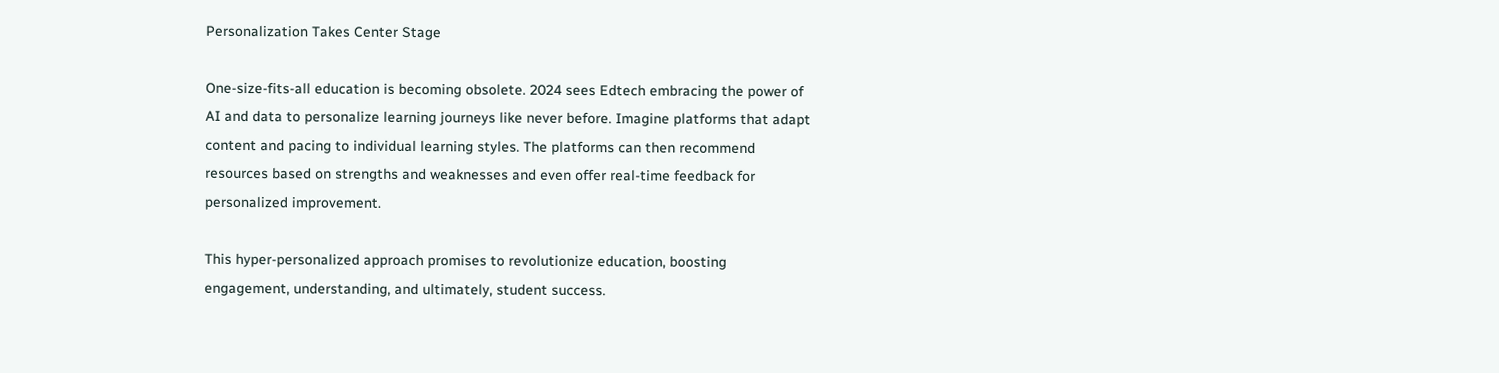Personalization Takes Center Stage

One-size-fits-all education is becoming obsolete. 2024 sees Edtech embracing the power of AI and data to personalize learning journeys like never before. Imagine platforms that adapt content and pacing to individual learning styles. The platforms can then recommend resources based on strengths and weaknesses and even offer real-time feedback for personalized improvement.

This hyper-personalized approach promises to revolutionize education, boosting engagement, understanding, and ultimately, student success.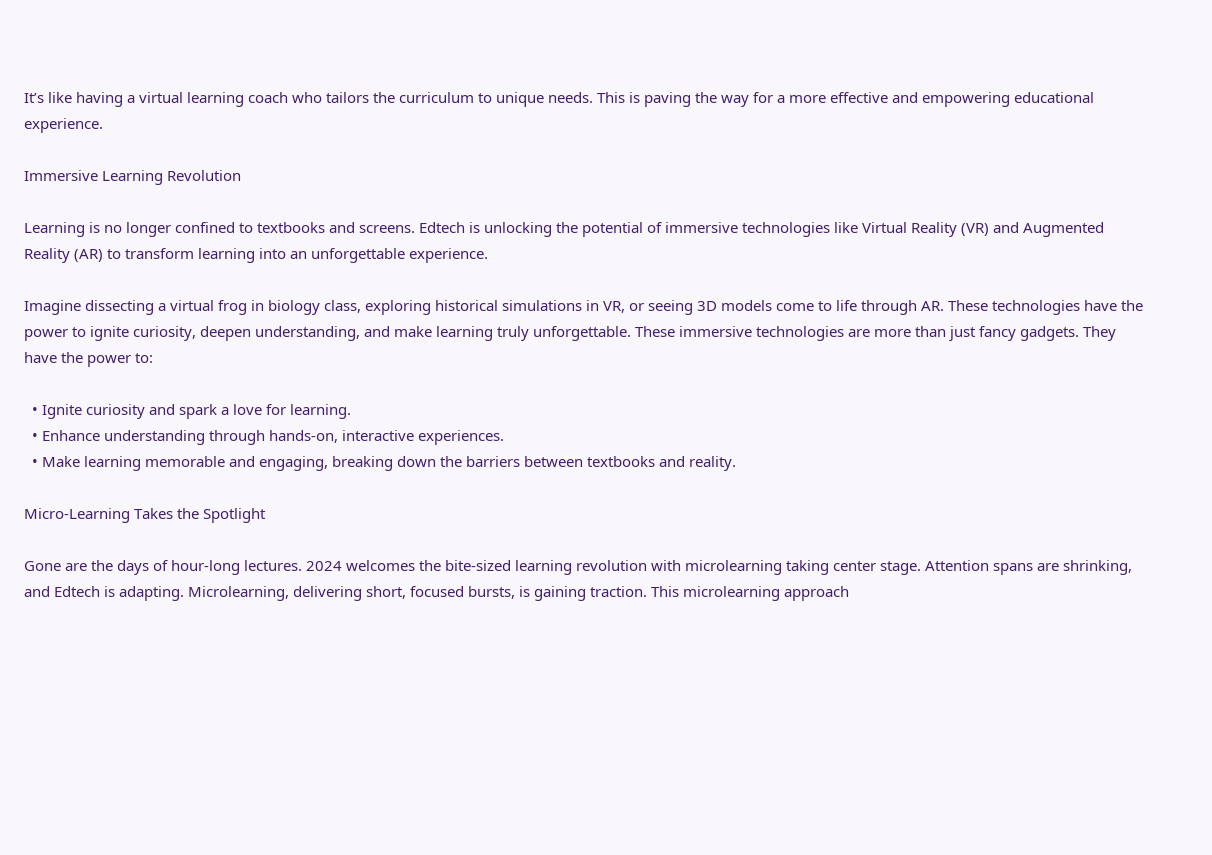It’s like having a virtual learning coach who tailors the curriculum to unique needs. This is paving the way for a more effective and empowering educational experience.

Immersive Learning Revolution

Learning is no longer confined to textbooks and screens. Edtech is unlocking the potential of immersive technologies like Virtual Reality (VR) and Augmented Reality (AR) to transform learning into an unforgettable experience.

Imagine dissecting a virtual frog in biology class, exploring historical simulations in VR, or seeing 3D models come to life through AR. These technologies have the power to ignite curiosity, deepen understanding, and make learning truly unforgettable. These immersive technologies are more than just fancy gadgets. They have the power to:

  • Ignite curiosity and spark a love for learning.
  • Enhance understanding through hands-on, interactive experiences.
  • Make learning memorable and engaging, breaking down the barriers between textbooks and reality.

Micro-Learning Takes the Spotlight

Gone are the days of hour-long lectures. 2024 welcomes the bite-sized learning revolution with microlearning taking center stage. Attention spans are shrinking, and Edtech is adapting. Microlearning, delivering short, focused bursts, is gaining traction. This microlearning approach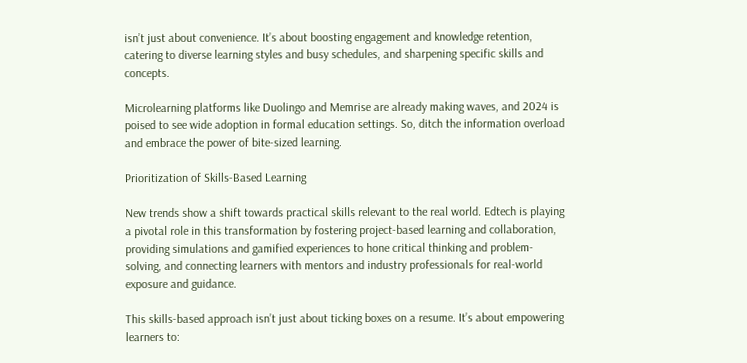isn’t just about convenience. It’s about boosting engagement and knowledge retention, catering to diverse learning styles and busy schedules, and sharpening specific skills and concepts.

Microlearning platforms like Duolingo and Memrise are already making waves, and 2024 is poised to see wide adoption in formal education settings. So, ditch the information overload and embrace the power of bite-sized learning.

Prioritization of Skills-Based Learning

New trends show a shift towards practical skills relevant to the real world. Edtech is playing a pivotal role in this transformation by fostering project-based learning and collaboration, providing simulations and gamified experiences to hone critical thinking and problem-solving, and connecting learners with mentors and industry professionals for real-world exposure and guidance.

This skills-based approach isn’t just about ticking boxes on a resume. It’s about empowering learners to: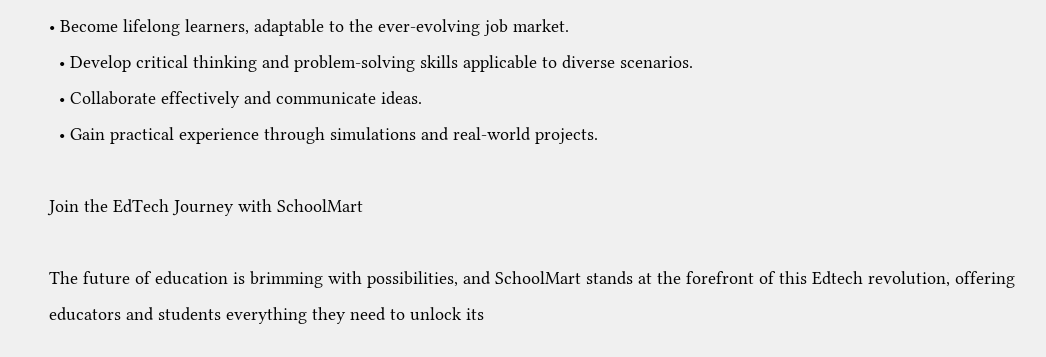• Become lifelong learners, adaptable to the ever-evolving job market.
  • Develop critical thinking and problem-solving skills applicable to diverse scenarios.
  • Collaborate effectively and communicate ideas.
  • Gain practical experience through simulations and real-world projects.

Join the EdTech Journey with SchoolMart

The future of education is brimming with possibilities, and SchoolMart stands at the forefront of this Edtech revolution, offering educators and students everything they need to unlock its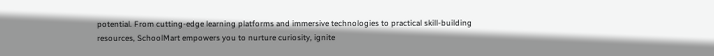potential. From cutting-edge learning platforms and immersive technologies to practical skill-building resources, SchoolMart empowers you to nurture curiosity, ignite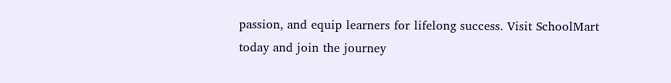passion, and equip learners for lifelong success. Visit SchoolMart today and join the journey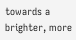towards a brighter, more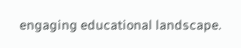engaging educational landscape.